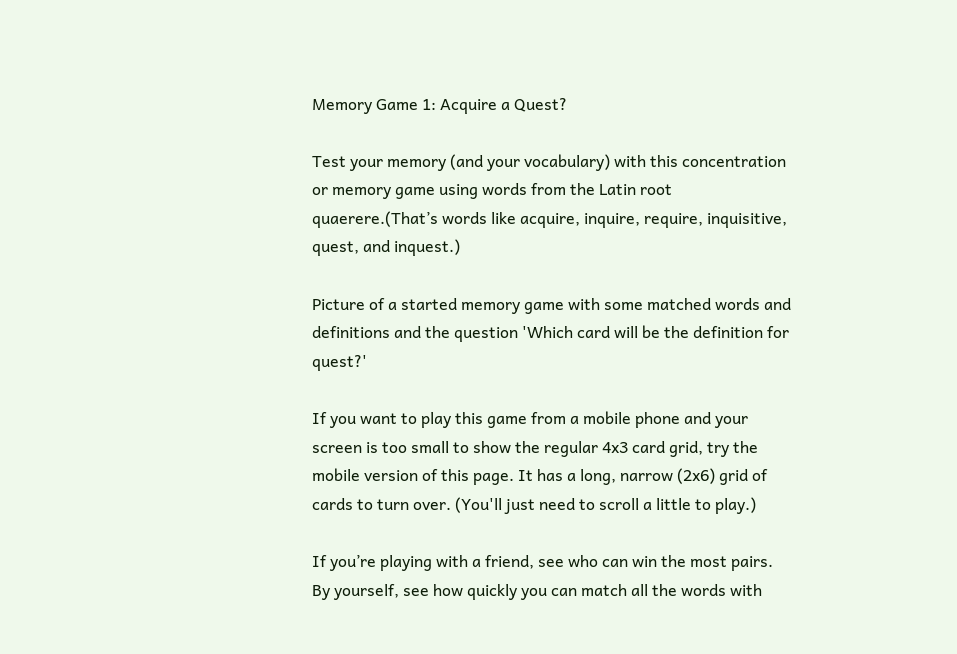Memory Game 1: Acquire a Quest?

Test your memory (and your vocabulary) with this concentration or memory game using words from the Latin root quaerere.(That’s words like acquire, inquire, require, inquisitive, quest, and inquest.)

Picture of a started memory game with some matched words and definitions and the question 'Which card will be the definition for quest?'

If you want to play this game from a mobile phone and your screen is too small to show the regular 4x3 card grid, try the mobile version of this page. It has a long, narrow (2x6) grid of cards to turn over. (You'll just need to scroll a little to play.)

If you’re playing with a friend, see who can win the most pairs. By yourself, see how quickly you can match all the words with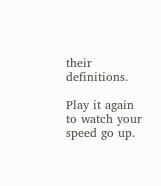their definitions.

Play it again to watch your speed go up.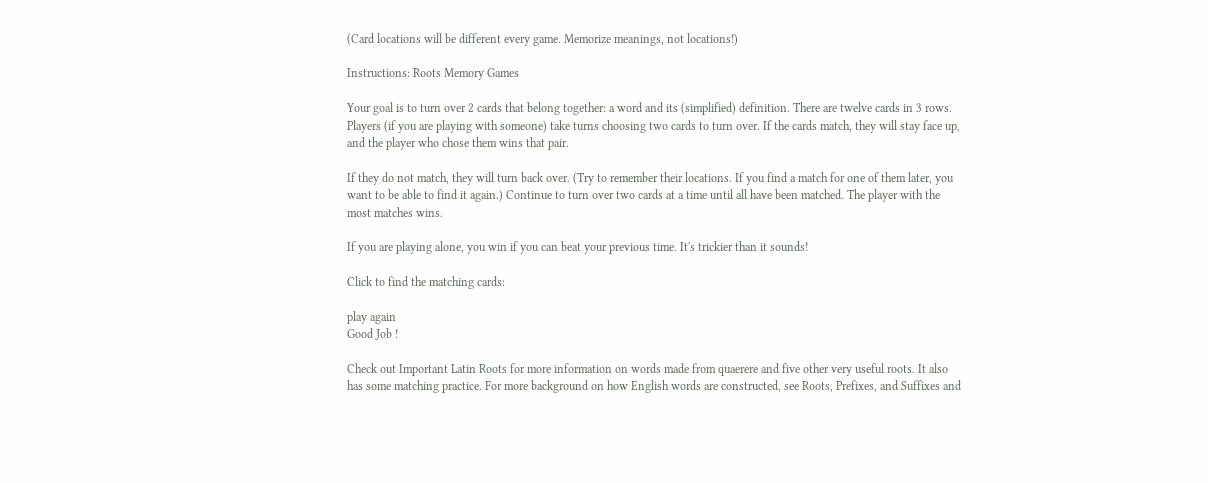(Card locations will be different every game. Memorize meanings, not locations!)

Instructions: Roots Memory Games

Your goal is to turn over 2 cards that belong together: a word and its (simplified) definition. There are twelve cards in 3 rows. Players (if you are playing with someone) take turns choosing two cards to turn over. If the cards match, they will stay face up, and the player who chose them wins that pair.

If they do not match, they will turn back over. (Try to remember their locations. If you find a match for one of them later, you want to be able to find it again.) Continue to turn over two cards at a time until all have been matched. The player with the most matches wins.

If you are playing alone, you win if you can beat your previous time. It's trickier than it sounds!

Click to find the matching cards:

play again
Good Job !

Check out Important Latin Roots for more information on words made from quaerere and five other very useful roots. It also has some matching practice. For more background on how English words are constructed, see Roots, Prefixes, and Suffixes and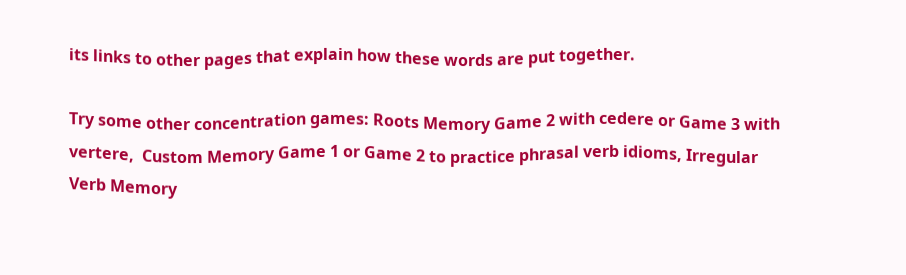its links to other pages that explain how these words are put together.

Try some other concentration games: Roots Memory Game 2 with cedere or Game 3 with vertere,  Custom Memory Game 1 or Game 2 to practice phrasal verb idioms, Irregular Verb Memory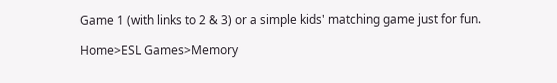Game 1 (with links to 2 & 3) or a simple kids' matching game just for fun.

Home>ESL Games>Memory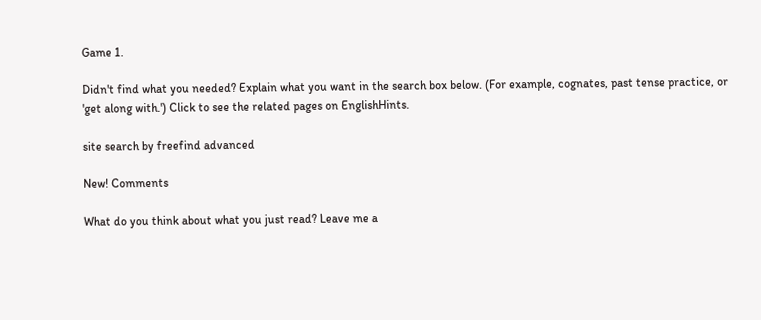Game 1.

Didn't find what you needed? Explain what you want in the search box below. (For example, cognates, past tense practice, or 'get along with.') Click to see the related pages on EnglishHints.

site search by freefind advanced

New! Comments

What do you think about what you just read? Leave me a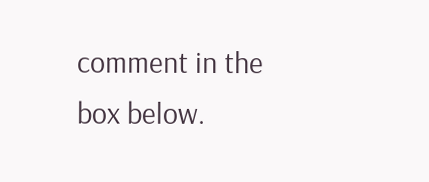comment in the box below.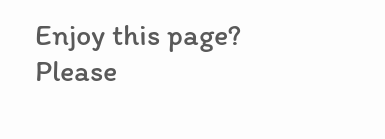Enjoy this page? Please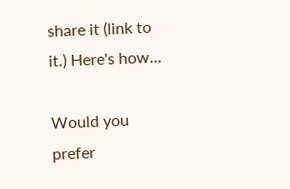share it (link to it.) Here's how...

Would you prefer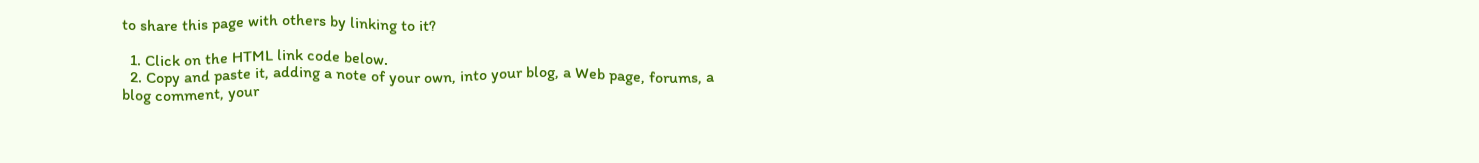to share this page with others by linking to it?

  1. Click on the HTML link code below.
  2. Copy and paste it, adding a note of your own, into your blog, a Web page, forums, a blog comment, your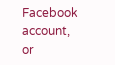Facebook account, or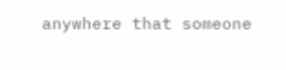anywhere that someone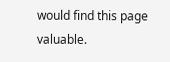would find this page valuable.